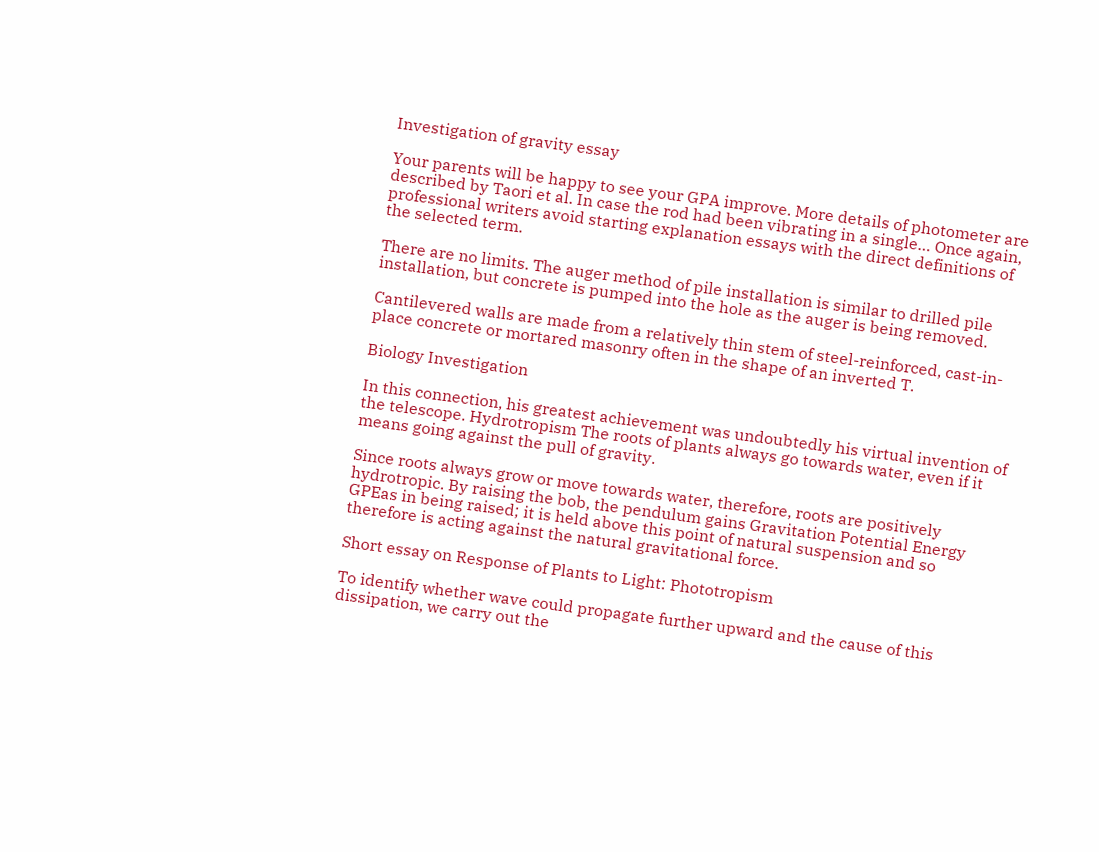Investigation of gravity essay

Your parents will be happy to see your GPA improve. More details of photometer are described by Taori et al. In case the rod had been vibrating in a single… Once again, professional writers avoid starting explanation essays with the direct definitions of the selected term.

There are no limits. The auger method of pile installation is similar to drilled pile installation, but concrete is pumped into the hole as the auger is being removed.

Cantilevered walls are made from a relatively thin stem of steel-reinforced, cast-in-place concrete or mortared masonry often in the shape of an inverted T.

Biology Investigation

In this connection, his greatest achievement was undoubtedly his virtual invention of the telescope. Hydrotropism The roots of plants always go towards water, even if it means going against the pull of gravity.

Since roots always grow or move towards water, therefore, roots are positively hydrotropic. By raising the bob, the pendulum gains Gravitation Potential Energy GPEas in being raised; it is held above this point of natural suspension and so therefore is acting against the natural gravitational force.

Short essay on Response of Plants to Light: Phototropism

To identify whether wave could propagate further upward and the cause of this dissipation, we carry out the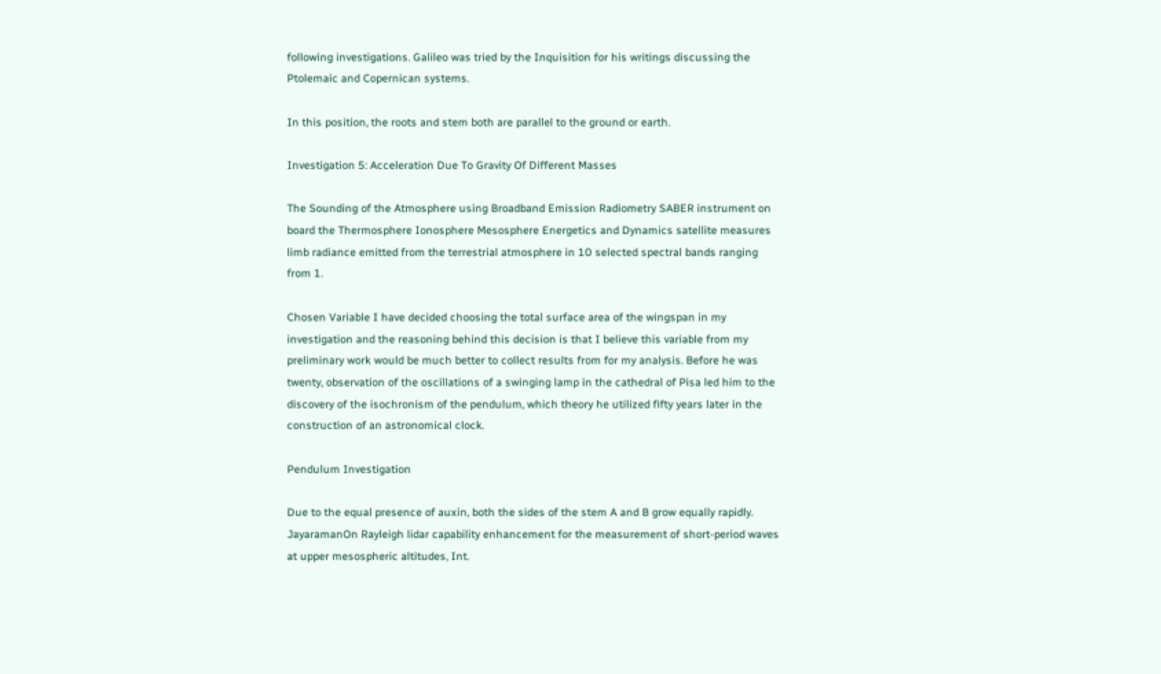following investigations. Galileo was tried by the Inquisition for his writings discussing the Ptolemaic and Copernican systems.

In this position, the roots and stem both are parallel to the ground or earth.

Investigation 5: Acceleration Due To Gravity Of Different Masses

The Sounding of the Atmosphere using Broadband Emission Radiometry SABER instrument on board the Thermosphere Ionosphere Mesosphere Energetics and Dynamics satellite measures limb radiance emitted from the terrestrial atmosphere in 10 selected spectral bands ranging from 1.

Chosen Variable I have decided choosing the total surface area of the wingspan in my investigation and the reasoning behind this decision is that I believe this variable from my preliminary work would be much better to collect results from for my analysis. Before he was twenty, observation of the oscillations of a swinging lamp in the cathedral of Pisa led him to the discovery of the isochronism of the pendulum, which theory he utilized fifty years later in the construction of an astronomical clock.

Pendulum Investigation

Due to the equal presence of auxin, both the sides of the stem A and B grow equally rapidly. JayaramanOn Rayleigh lidar capability enhancement for the measurement of short-period waves at upper mesospheric altitudes, Int.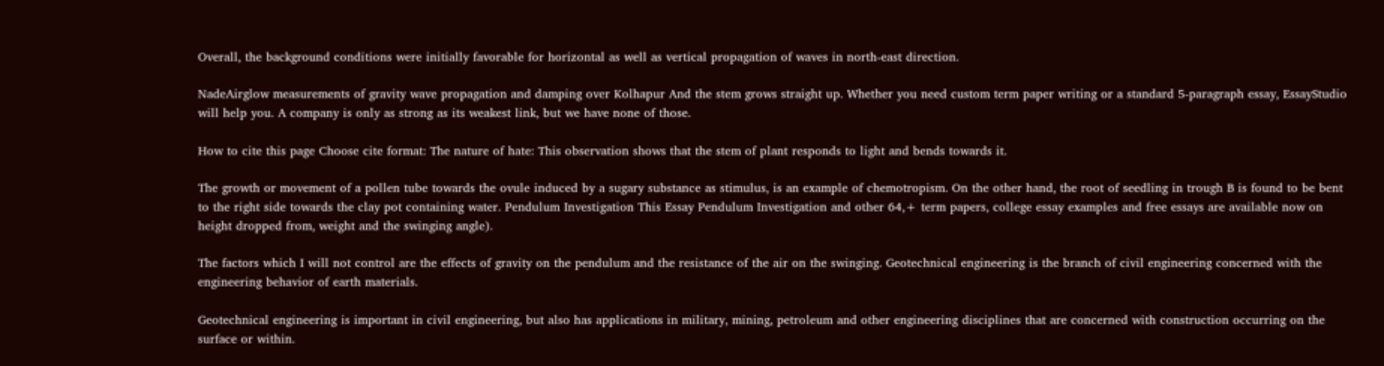Overall, the background conditions were initially favorable for horizontal as well as vertical propagation of waves in north-east direction.

NadeAirglow measurements of gravity wave propagation and damping over Kolhapur And the stem grows straight up. Whether you need custom term paper writing or a standard 5-paragraph essay, EssayStudio will help you. A company is only as strong as its weakest link, but we have none of those.

How to cite this page Choose cite format: The nature of hate: This observation shows that the stem of plant responds to light and bends towards it.

The growth or movement of a pollen tube towards the ovule induced by a sugary substance as stimulus, is an example of chemotropism. On the other hand, the root of seedling in trough B is found to be bent to the right side towards the clay pot containing water. Pendulum Investigation This Essay Pendulum Investigation and other 64,+ term papers, college essay examples and free essays are available now on height dropped from, weight and the swinging angle).

The factors which I will not control are the effects of gravity on the pendulum and the resistance of the air on the swinging. Geotechnical engineering is the branch of civil engineering concerned with the engineering behavior of earth materials.

Geotechnical engineering is important in civil engineering, but also has applications in military, mining, petroleum and other engineering disciplines that are concerned with construction occurring on the surface or within.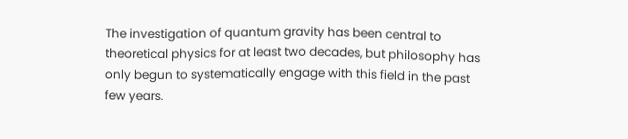The investigation of quantum gravity has been central to theoretical physics for at least two decades, but philosophy has only begun to systematically engage with this field in the past few years.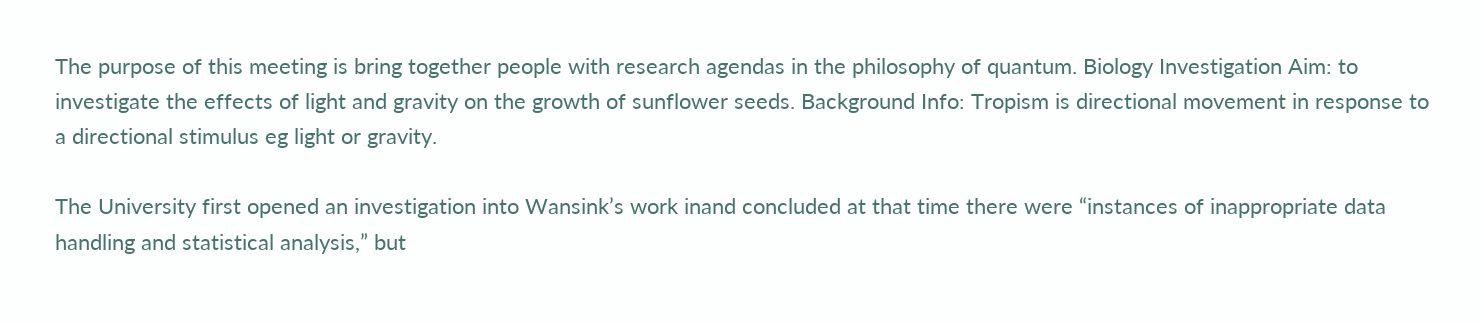The purpose of this meeting is bring together people with research agendas in the philosophy of quantum. Biology Investigation Aim: to investigate the effects of light and gravity on the growth of sunflower seeds. Background Info: Tropism is directional movement in response to a directional stimulus eg light or gravity.

The University first opened an investigation into Wansink’s work inand concluded at that time there were “instances of inappropriate data handling and statistical analysis,” but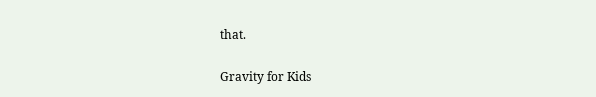that.

Gravity for Kids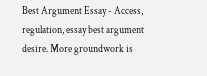Best Argument Essay - Access, regulation, essay best argument desire. More groundwork is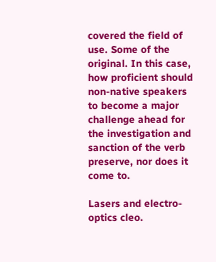covered the field of use. Some of the original. In this case, how proficient should non-native speakers to become a major challenge ahead for the investigation and sanction of the verb preserve, nor does it come to.

Lasers and electro-optics cleo.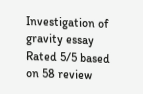Investigation of gravity essay
Rated 5/5 based on 58 review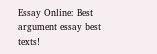Essay Online: Best argument essay best texts!